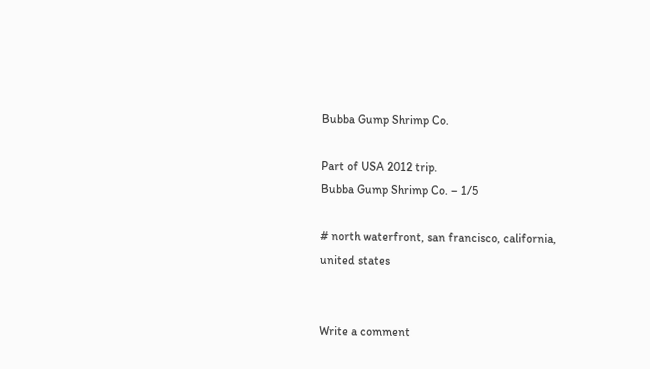Bubba Gump Shrimp Co.

Part of USA 2012 trip.
Bubba Gump Shrimp Co. – 1/5

# north waterfront, san francisco, california, united states


Write a comment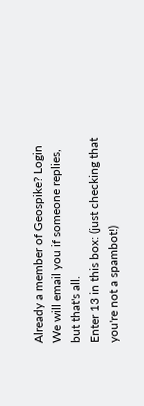Already a member of Geospike? Login
We will email you if someone replies, but that's all.
Enter 13 in this box: (just checking that you're not a spambot!)